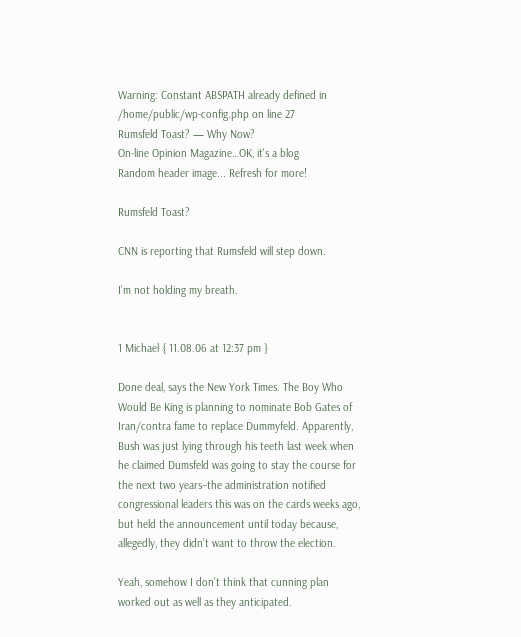Warning: Constant ABSPATH already defined in /home/public/wp-config.php on line 27
Rumsfeld Toast? — Why Now?
On-line Opinion Magazine…OK, it's a blog
Random header image... Refresh for more!

Rumsfeld Toast?

CNN is reporting that Rumsfeld will step down.

I’m not holding my breath.


1 Michael { 11.08.06 at 12:37 pm }

Done deal, says the New York Times. The Boy Who Would Be King is planning to nominate Bob Gates of Iran/contra fame to replace Dummyfeld. Apparently, Bush was just lying through his teeth last week when he claimed Dumsfeld was going to stay the course for the next two years–the administration notified congressional leaders this was on the cards weeks ago, but held the announcement until today because, allegedly, they didn’t want to throw the election.

Yeah, somehow I don’t think that cunning plan worked out as well as they anticipated.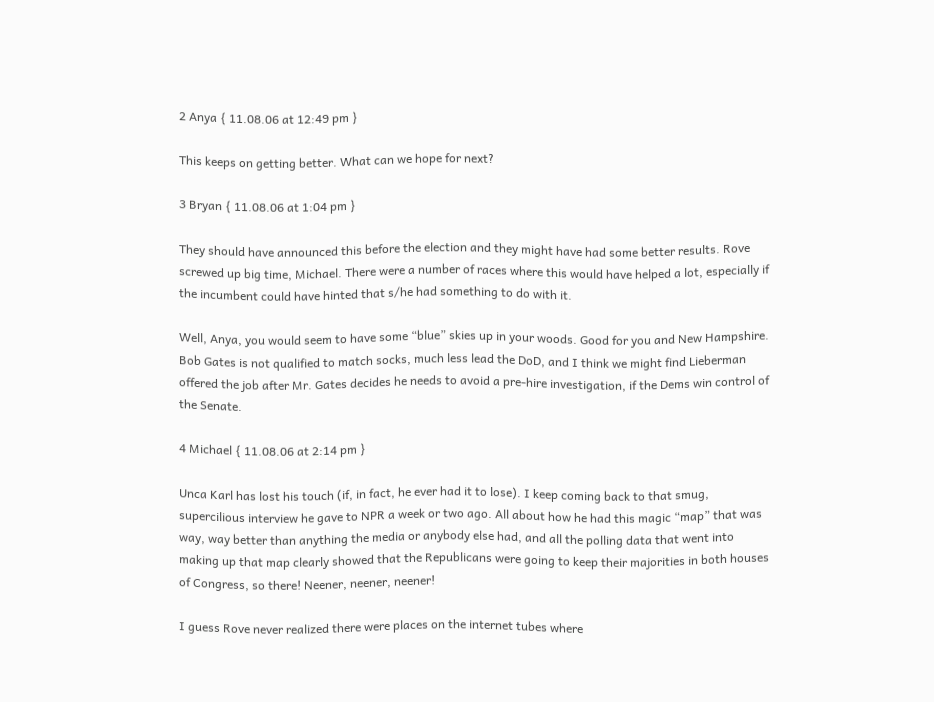2 Anya { 11.08.06 at 12:49 pm }

This keeps on getting better. What can we hope for next?

3 Bryan { 11.08.06 at 1:04 pm }

They should have announced this before the election and they might have had some better results. Rove screwed up big time, Michael. There were a number of races where this would have helped a lot, especially if the incumbent could have hinted that s/he had something to do with it.

Well, Anya, you would seem to have some “blue” skies up in your woods. Good for you and New Hampshire. Bob Gates is not qualified to match socks, much less lead the DoD, and I think we might find Lieberman offered the job after Mr. Gates decides he needs to avoid a pre-hire investigation, if the Dems win control of the Senate.

4 Michael { 11.08.06 at 2:14 pm }

Unca Karl has lost his touch (if, in fact, he ever had it to lose). I keep coming back to that smug, supercilious interview he gave to NPR a week or two ago. All about how he had this magic “map” that was way, way better than anything the media or anybody else had, and all the polling data that went into making up that map clearly showed that the Republicans were going to keep their majorities in both houses of Congress, so there! Neener, neener, neener!

I guess Rove never realized there were places on the internet tubes where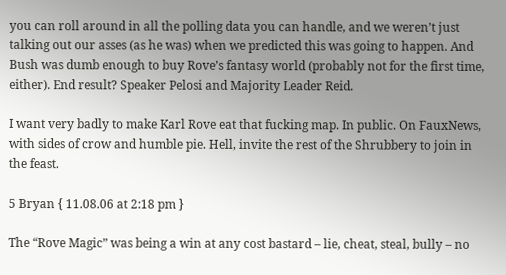you can roll around in all the polling data you can handle, and we weren’t just talking out our asses (as he was) when we predicted this was going to happen. And Bush was dumb enough to buy Rove’s fantasy world (probably not for the first time, either). End result? Speaker Pelosi and Majority Leader Reid.

I want very badly to make Karl Rove eat that fucking map. In public. On FauxNews, with sides of crow and humble pie. Hell, invite the rest of the Shrubbery to join in the feast.

5 Bryan { 11.08.06 at 2:18 pm }

The “Rove Magic” was being a win at any cost bastard – lie, cheat, steal, bully – no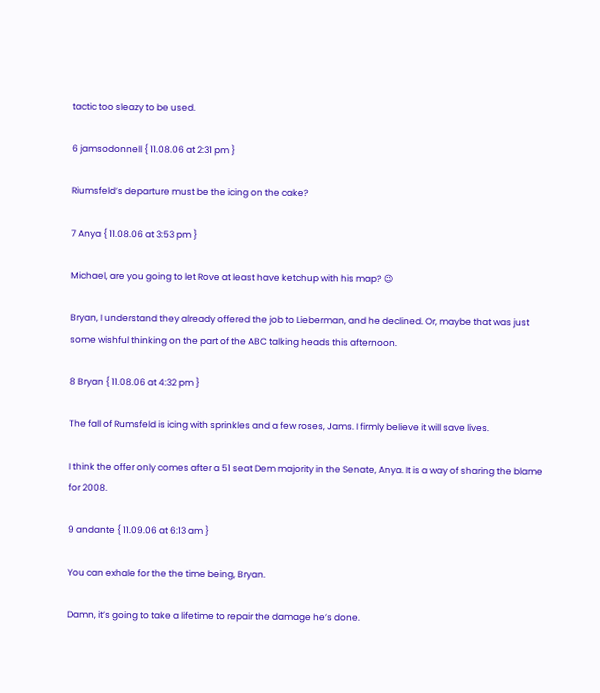tactic too sleazy to be used.

6 jamsodonnell { 11.08.06 at 2:31 pm }

Riumsfeld’s departure must be the icing on the cake?

7 Anya { 11.08.06 at 3:53 pm }

Michael, are you going to let Rove at least have ketchup with his map? 😉

Bryan, I understand they already offered the job to Lieberman, and he declined. Or, maybe that was just some wishful thinking on the part of the ABC talking heads this afternoon.

8 Bryan { 11.08.06 at 4:32 pm }

The fall of Rumsfeld is icing with sprinkles and a few roses, Jams. I firmly believe it will save lives.

I think the offer only comes after a 51 seat Dem majority in the Senate, Anya. It is a way of sharing the blame for 2008.

9 andante { 11.09.06 at 6:13 am }

You can exhale for the the time being, Bryan.

Damn, it’s going to take a lifetime to repair the damage he’s done.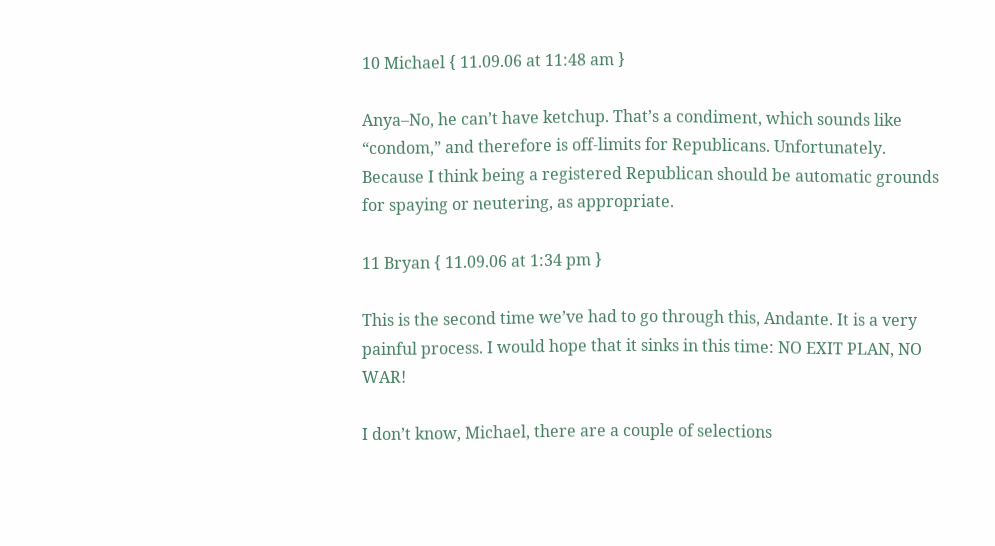10 Michael { 11.09.06 at 11:48 am }

Anya–No, he can’t have ketchup. That’s a condiment, which sounds like “condom,” and therefore is off-limits for Republicans. Unfortunately. Because I think being a registered Republican should be automatic grounds for spaying or neutering, as appropriate.

11 Bryan { 11.09.06 at 1:34 pm }

This is the second time we’ve had to go through this, Andante. It is a very painful process. I would hope that it sinks in this time: NO EXIT PLAN, NO WAR!

I don’t know, Michael, there are a couple of selections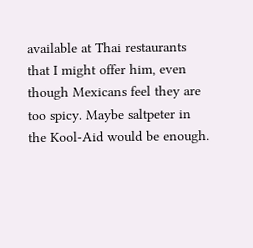available at Thai restaurants that I might offer him, even though Mexicans feel they are too spicy. Maybe saltpeter in the Kool-Aid would be enough.